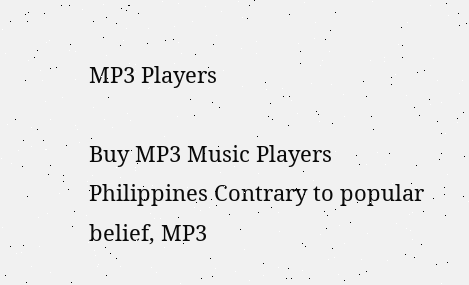MP3 Players

Buy MP3 Music Players Philippines Contrary to popular belief, MP3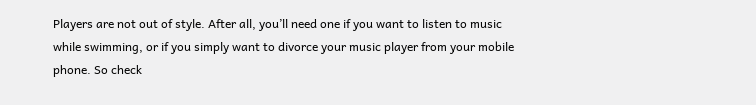Players are not out of style. After all, you’ll need one if you want to listen to music while swimming, or if you simply want to divorce your music player from your mobile phone. So check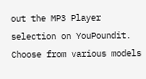out the MP3 Player selection on YouPoundit. Choose from various models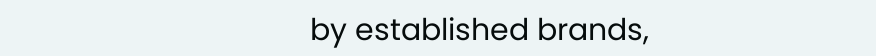by established brands,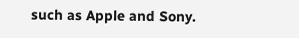such as Apple and Sony.